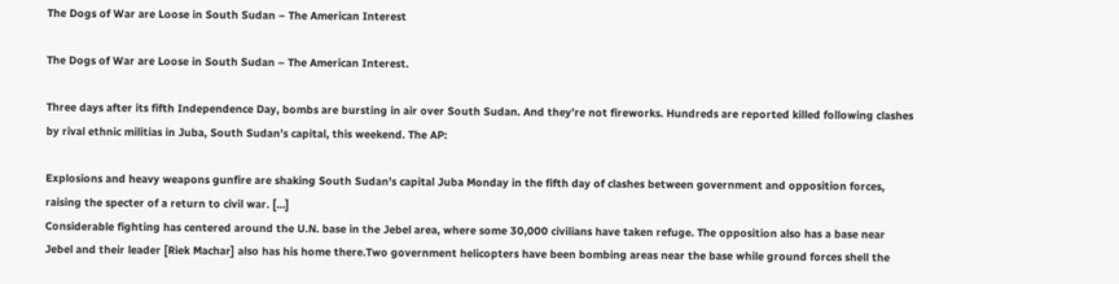The Dogs of War are Loose in South Sudan – The American Interest

The Dogs of War are Loose in South Sudan – The American Interest.

Three days after its fifth Independence Day, bombs are bursting in air over South Sudan. And they’re not fireworks. Hundreds are reported killed following clashes by rival ethnic militias in Juba, South Sudan’s capital, this weekend. The AP:

Explosions and heavy weapons gunfire are shaking South Sudan’s capital Juba Monday in the fifth day of clashes between government and opposition forces, raising the specter of a return to civil war. […]
Considerable fighting has centered around the U.N. base in the Jebel area, where some 30,000 civilians have taken refuge. The opposition also has a base near Jebel and their leader [Riek Machar] also has his home there.Two government helicopters have been bombing areas near the base while ground forces shell the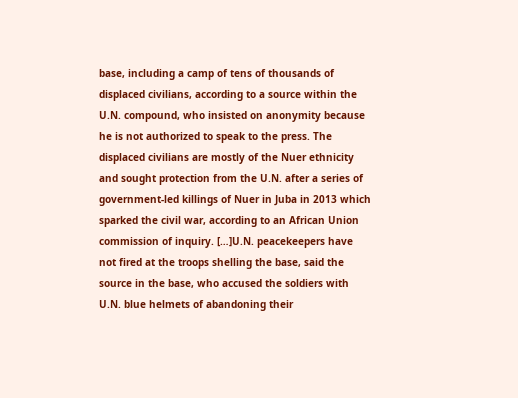base, including a camp of tens of thousands of displaced civilians, according to a source within the U.N. compound, who insisted on anonymity because he is not authorized to speak to the press. The displaced civilians are mostly of the Nuer ethnicity and sought protection from the U.N. after a series of government-led killings of Nuer in Juba in 2013 which sparked the civil war, according to an African Union commission of inquiry. […]U.N. peacekeepers have not fired at the troops shelling the base, said the source in the base, who accused the soldiers with U.N. blue helmets of abandoning their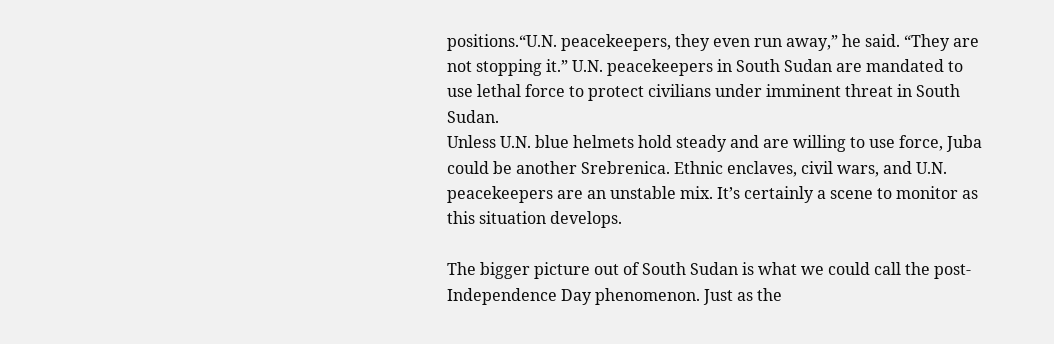positions.“U.N. peacekeepers, they even run away,” he said. “They are not stopping it.” U.N. peacekeepers in South Sudan are mandated to use lethal force to protect civilians under imminent threat in South Sudan.
Unless U.N. blue helmets hold steady and are willing to use force, Juba could be another Srebrenica. Ethnic enclaves, civil wars, and U.N. peacekeepers are an unstable mix. It’s certainly a scene to monitor as this situation develops.

The bigger picture out of South Sudan is what we could call the post-Independence Day phenomenon. Just as the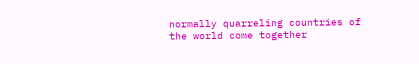normally quarreling countries of the world come together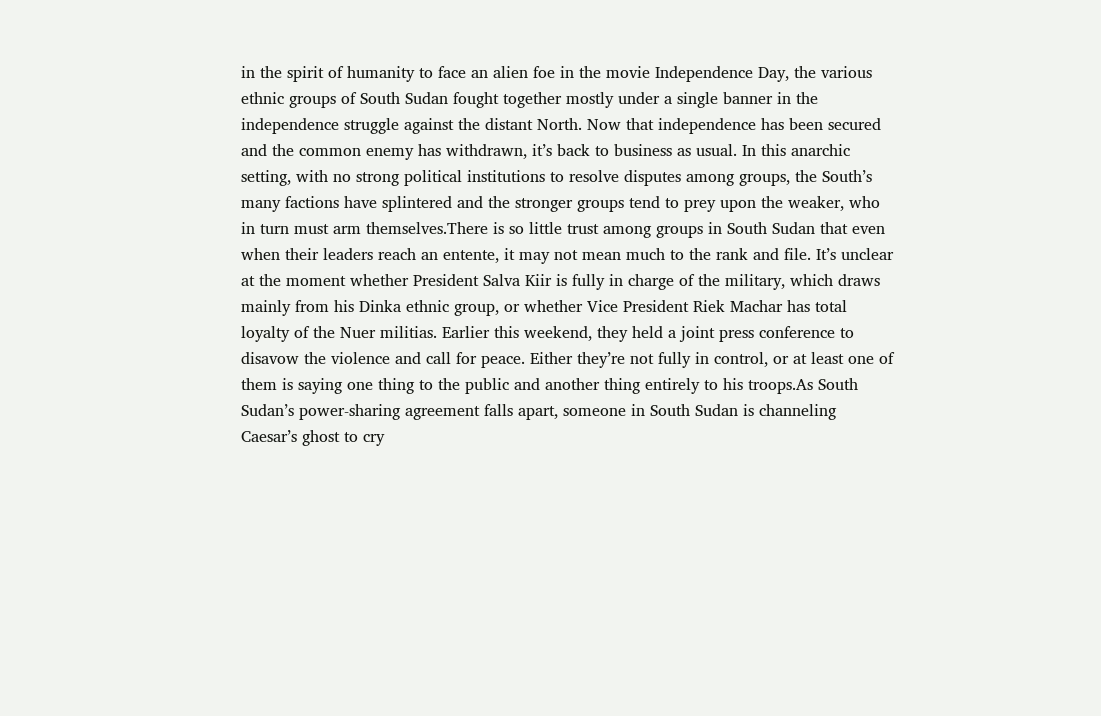in the spirit of humanity to face an alien foe in the movie Independence Day, the various ethnic groups of South Sudan fought together mostly under a single banner in the independence struggle against the distant North. Now that independence has been secured and the common enemy has withdrawn, it’s back to business as usual. In this anarchic setting, with no strong political institutions to resolve disputes among groups, the South’s many factions have splintered and the stronger groups tend to prey upon the weaker, who in turn must arm themselves.There is so little trust among groups in South Sudan that even when their leaders reach an entente, it may not mean much to the rank and file. It’s unclear at the moment whether President Salva Kiir is fully in charge of the military, which draws mainly from his Dinka ethnic group, or whether Vice President Riek Machar has total loyalty of the Nuer militias. Earlier this weekend, they held a joint press conference to disavow the violence and call for peace. Either they’re not fully in control, or at least one of them is saying one thing to the public and another thing entirely to his troops.As South Sudan’s power-sharing agreement falls apart, someone in South Sudan is channeling Caesar’s ghost to cry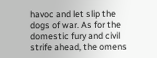havoc and let slip the dogs of war. As for the domestic fury and civil strife ahead, the omens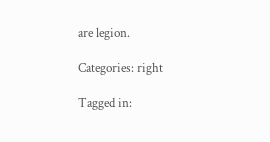are legion.

Categories: right

Tagged in: